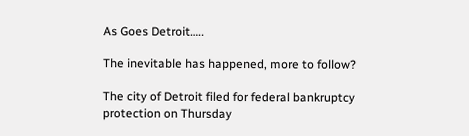As Goes Detroit…..

The inevitable has happened, more to follow?

The city of Detroit filed for federal bankruptcy protection on Thursday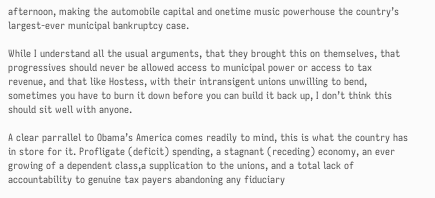afternoon, making the automobile capital and onetime music powerhouse the country’s largest-ever municipal bankruptcy case.

While I understand all the usual arguments, that they brought this on themselves, that progressives should never be allowed access to municipal power or access to tax revenue, and that like Hostess, with their intransigent unions unwilling to bend, sometimes you have to burn it down before you can build it back up, I don’t think this should sit well with anyone.

A clear parrallel to Obama’s America comes readily to mind, this is what the country has in store for it. Profligate (deficit) spending, a stagnant (receding) economy, an ever growing of a dependent class,a supplication to the unions, and a total lack of accountability to genuine tax payers abandoning any fiduciary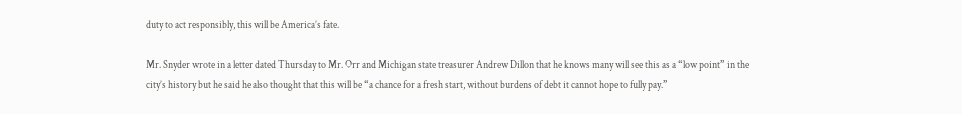duty to act responsibly, this will be America’s fate.

Mr. Snyder wrote in a letter dated Thursday to Mr. Orr and Michigan state treasurer Andrew Dillon that he knows many will see this as a “low point” in the city’s history but he said he also thought that this will be “a chance for a fresh start, without burdens of debt it cannot hope to fully pay.”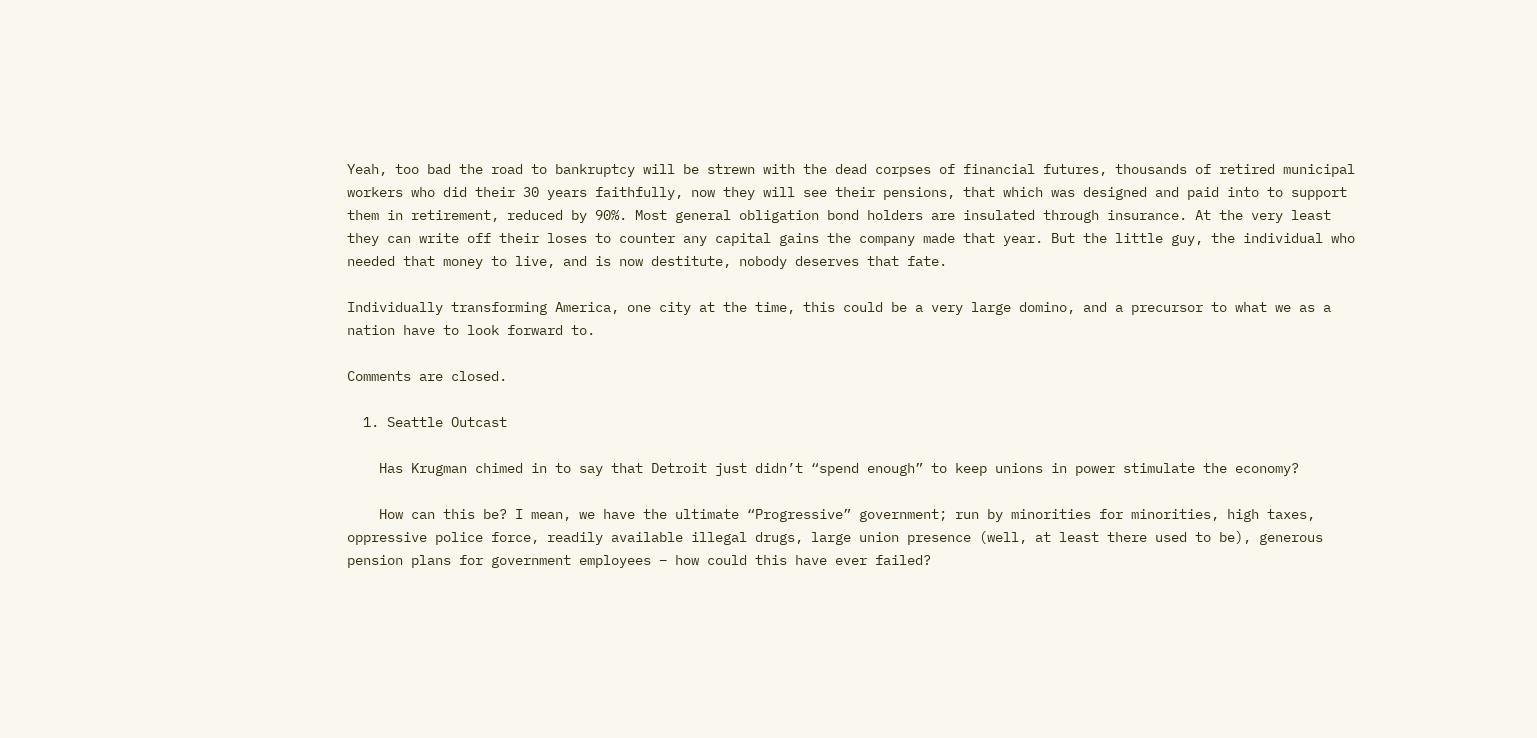Yeah, too bad the road to bankruptcy will be strewn with the dead corpses of financial futures, thousands of retired municipal workers who did their 30 years faithfully, now they will see their pensions, that which was designed and paid into to support them in retirement, reduced by 90%. Most general obligation bond holders are insulated through insurance. At the very least they can write off their loses to counter any capital gains the company made that year. But the little guy, the individual who needed that money to live, and is now destitute, nobody deserves that fate.

Individually transforming America, one city at the time, this could be a very large domino, and a precursor to what we as a nation have to look forward to.

Comments are closed.

  1. Seattle Outcast

    Has Krugman chimed in to say that Detroit just didn’t “spend enough” to keep unions in power stimulate the economy?

    How can this be? I mean, we have the ultimate “Progressive” government; run by minorities for minorities, high taxes, oppressive police force, readily available illegal drugs, large union presence (well, at least there used to be), generous pension plans for government employees – how could this have ever failed?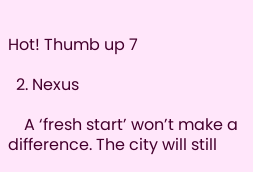Hot! Thumb up 7

  2. Nexus

    A ‘fresh start’ won’t make a difference. The city will still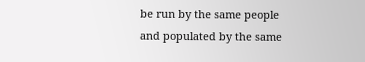be run by the same people and populated by the same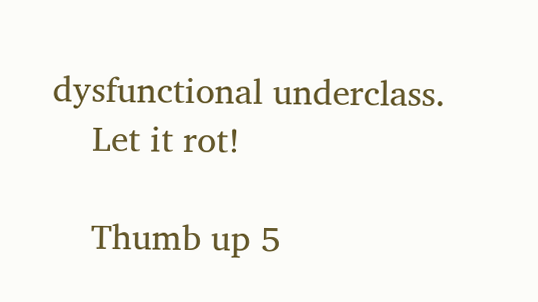dysfunctional underclass.
    Let it rot!

    Thumb up 5